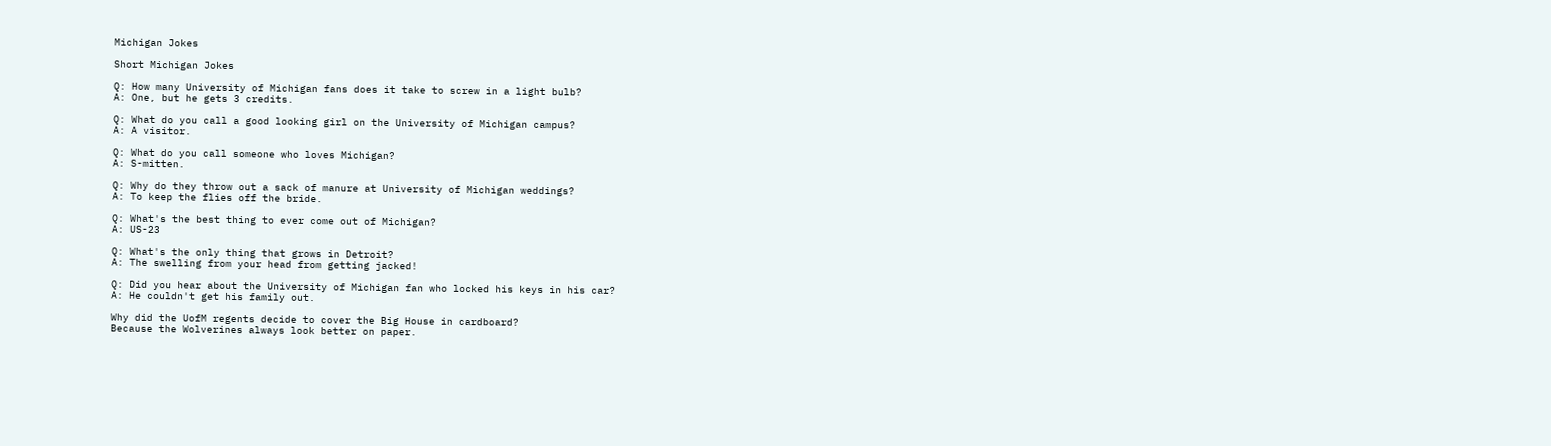Michigan Jokes

Short Michigan Jokes

Q: How many University of Michigan fans does it take to screw in a light bulb?
A: One, but he gets 3 credits.

Q: What do you call a good looking girl on the University of Michigan campus?
A: A visitor.

Q: What do you call someone who loves Michigan?
A: S-mitten.

Q: Why do they throw out a sack of manure at University of Michigan weddings?
A: To keep the flies off the bride.

Q: What's the best thing to ever come out of Michigan?
A: US-23

Q: What's the only thing that grows in Detroit?
A: The swelling from your head from getting jacked!

Q: Did you hear about the University of Michigan fan who locked his keys in his car?
A: He couldn't get his family out.

Why did the UofM regents decide to cover the Big House in cardboard?
Because the Wolverines always look better on paper.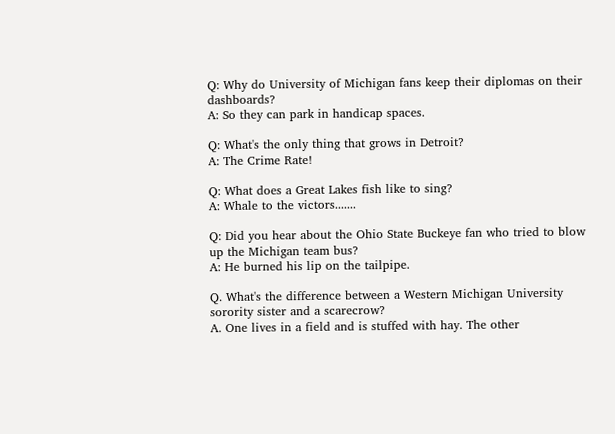Q: Why do University of Michigan fans keep their diplomas on their dashboards?
A: So they can park in handicap spaces.

Q: What's the only thing that grows in Detroit?
A: The Crime Rate!

Q: What does a Great Lakes fish like to sing?
A: Whale to the victors.......

Q: Did you hear about the Ohio State Buckeye fan who tried to blow up the Michigan team bus?
A: He burned his lip on the tailpipe.

Q. What's the difference between a Western Michigan University sorority sister and a scarecrow?
A. One lives in a field and is stuffed with hay. The other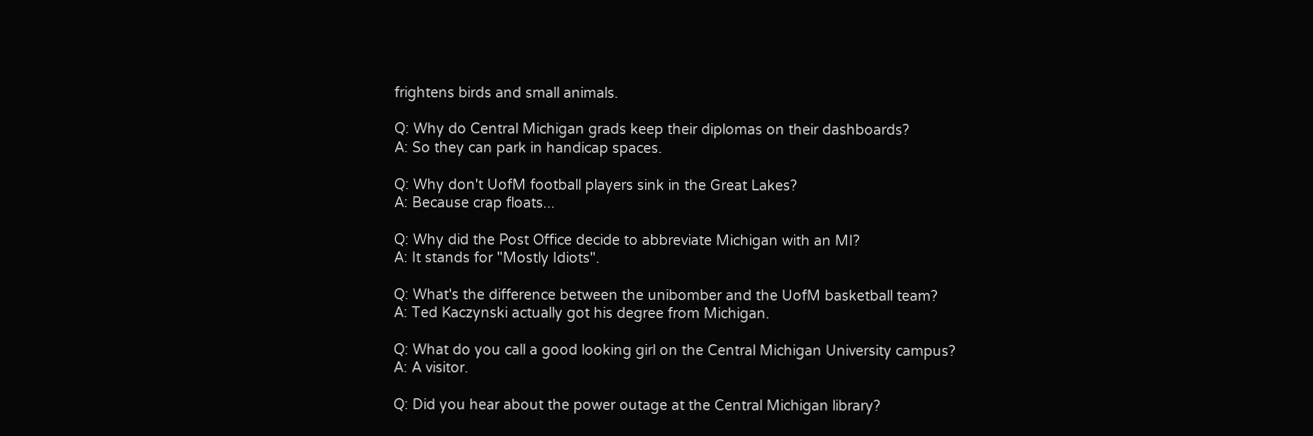frightens birds and small animals.

Q: Why do Central Michigan grads keep their diplomas on their dashboards?
A: So they can park in handicap spaces.

Q: Why don't UofM football players sink in the Great Lakes?
A: Because crap floats...

Q: Why did the Post Office decide to abbreviate Michigan with an MI?
A: It stands for "Mostly Idiots".

Q: What's the difference between the unibomber and the UofM basketball team?
A: Ted Kaczynski actually got his degree from Michigan.

Q: What do you call a good looking girl on the Central Michigan University campus?
A: A visitor.

Q: Did you hear about the power outage at the Central Michigan library?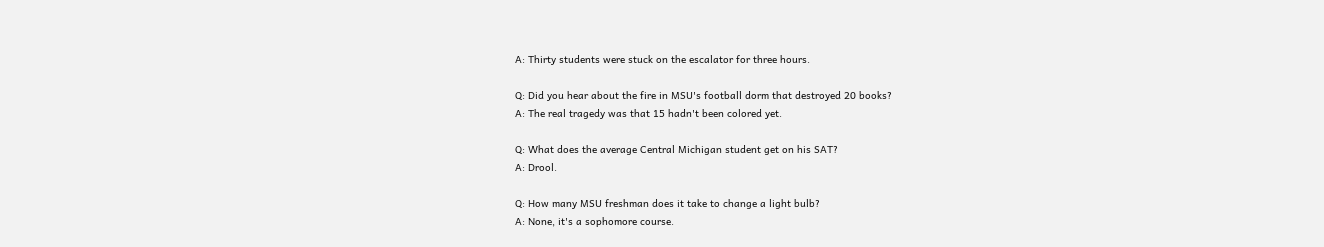A: Thirty students were stuck on the escalator for three hours.

Q: Did you hear about the fire in MSU's football dorm that destroyed 20 books?
A: The real tragedy was that 15 hadn't been colored yet.

Q: What does the average Central Michigan student get on his SAT?
A: Drool.

Q: How many MSU freshman does it take to change a light bulb?
A: None, it's a sophomore course.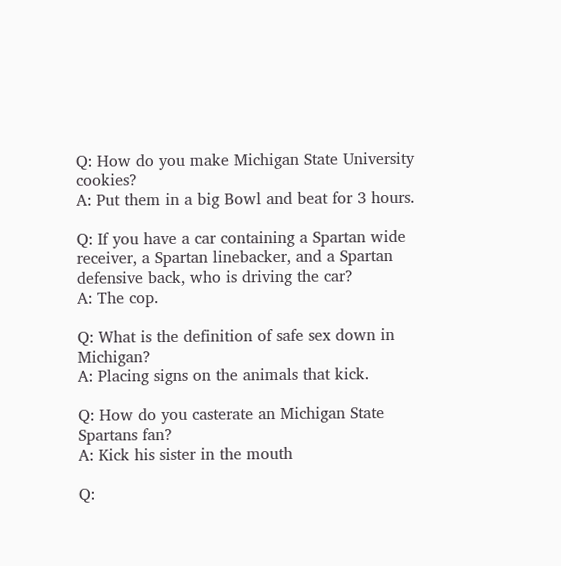Q: How do you make Michigan State University cookies?
A: Put them in a big Bowl and beat for 3 hours.

Q: If you have a car containing a Spartan wide receiver, a Spartan linebacker, and a Spartan defensive back, who is driving the car?
A: The cop.

Q: What is the definition of safe sex down in Michigan?
A: Placing signs on the animals that kick.

Q: How do you casterate an Michigan State Spartans fan?
A: Kick his sister in the mouth

Q: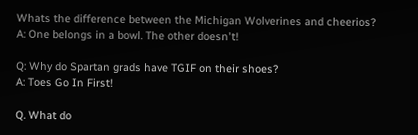Whats the difference between the Michigan Wolverines and cheerios?
A: One belongs in a bowl. The other doesn't!

Q: Why do Spartan grads have TGIF on their shoes?
A: Toes Go In First!

Q. What do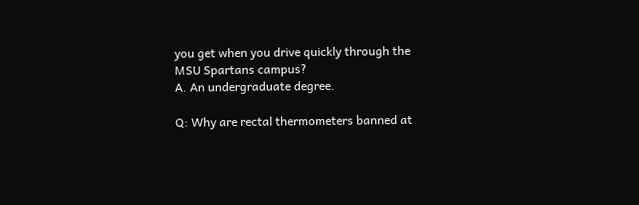you get when you drive quickly through the MSU Spartans campus?
A. An undergraduate degree.

Q: Why are rectal thermometers banned at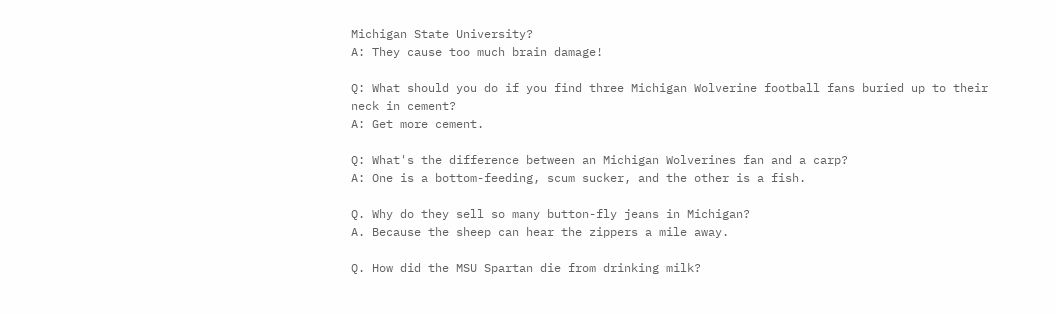Michigan State University?
A: They cause too much brain damage!

Q: What should you do if you find three Michigan Wolverine football fans buried up to their neck in cement?
A: Get more cement.

Q: What's the difference between an Michigan Wolverines fan and a carp?
A: One is a bottom-feeding, scum sucker, and the other is a fish.

Q. Why do they sell so many button-fly jeans in Michigan?
A. Because the sheep can hear the zippers a mile away.

Q. How did the MSU Spartan die from drinking milk?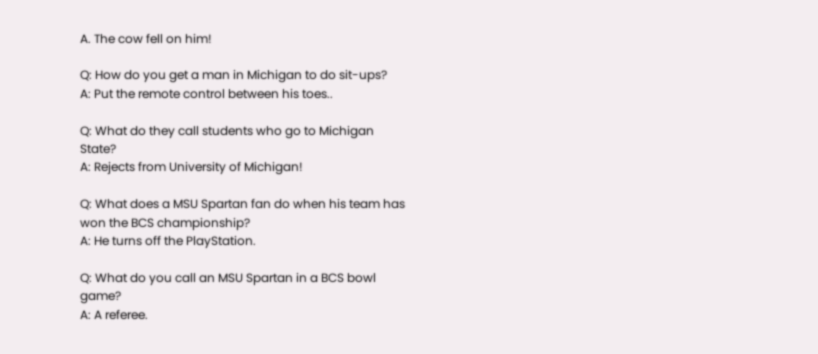A. The cow fell on him!

Q: How do you get a man in Michigan to do sit-ups?
A: Put the remote control between his toes..

Q: What do they call students who go to Michigan State?
A: Rejects from University of Michigan!

Q: What does a MSU Spartan fan do when his team has won the BCS championship?
A: He turns off the PlayStation.

Q: What do you call an MSU Spartan in a BCS bowl game?
A: A referee.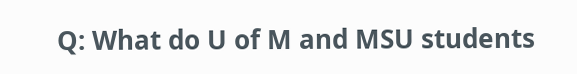Q: What do U of M and MSU students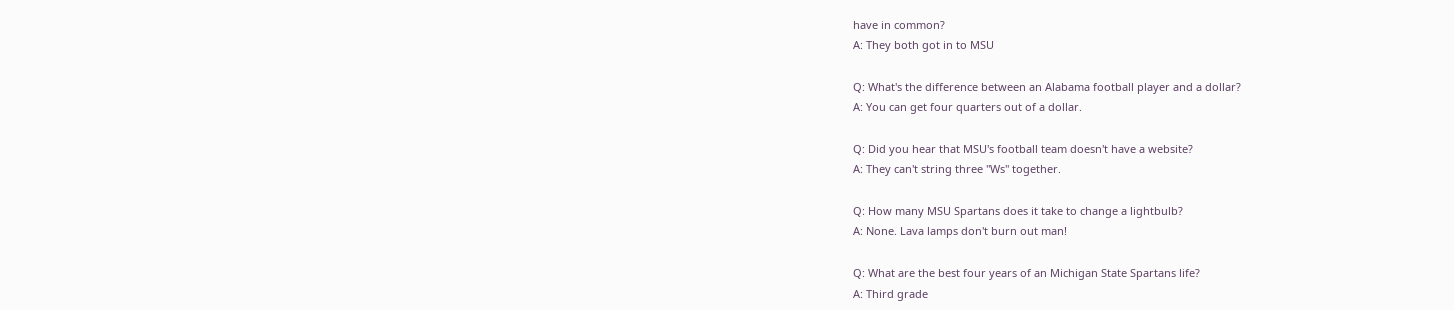have in common?
A: They both got in to MSU

Q: What's the difference between an Alabama football player and a dollar?
A: You can get four quarters out of a dollar.

Q: Did you hear that MSU's football team doesn't have a website?
A: They can't string three "Ws" together.

Q: How many MSU Spartans does it take to change a lightbulb?
A: None. Lava lamps don't burn out man!

Q: What are the best four years of an Michigan State Spartans life?
A: Third grade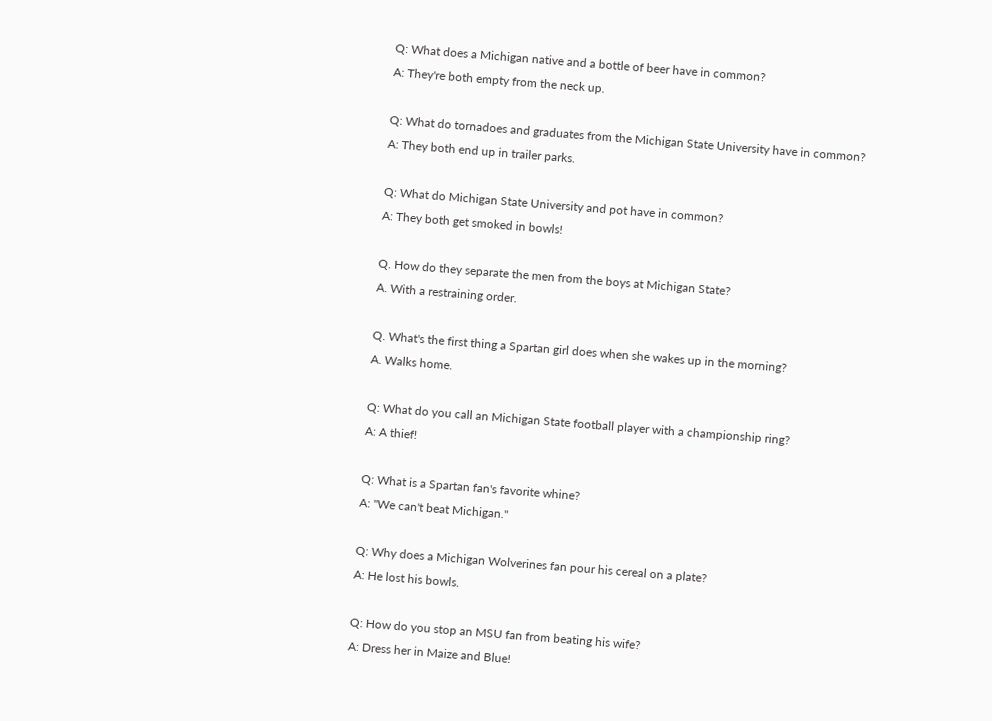Q: What does a Michigan native and a bottle of beer have in common?
A: They're both empty from the neck up.

Q: What do tornadoes and graduates from the Michigan State University have in common?
A: They both end up in trailer parks.

Q: What do Michigan State University and pot have in common?
A: They both get smoked in bowls!

Q. How do they separate the men from the boys at Michigan State?
A. With a restraining order.

Q. What's the first thing a Spartan girl does when she wakes up in the morning?
A. Walks home.

Q: What do you call an Michigan State football player with a championship ring?
A: A thief!

Q: What is a Spartan fan's favorite whine?
A: "We can't beat Michigan."

Q: Why does a Michigan Wolverines fan pour his cereal on a plate?
A: He lost his bowls.

Q: How do you stop an MSU fan from beating his wife?
A: Dress her in Maize and Blue!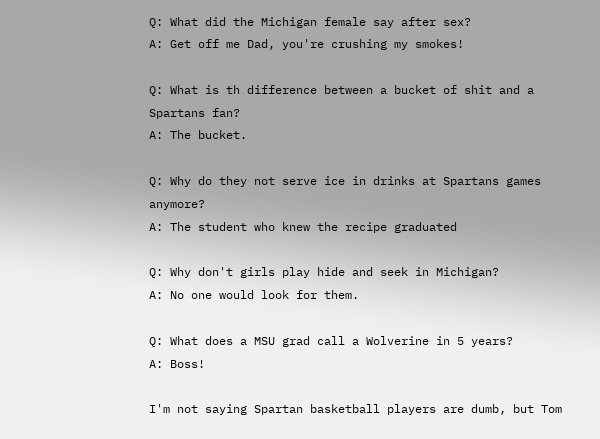Q: What did the Michigan female say after sex?
A: Get off me Dad, you're crushing my smokes!

Q: What is th difference between a bucket of shit and a Spartans fan?
A: The bucket.

Q: Why do they not serve ice in drinks at Spartans games anymore?
A: The student who knew the recipe graduated

Q: Why don't girls play hide and seek in Michigan?
A: No one would look for them.

Q: What does a MSU grad call a Wolverine in 5 years?
A: Boss!

I'm not saying Spartan basketball players are dumb, but Tom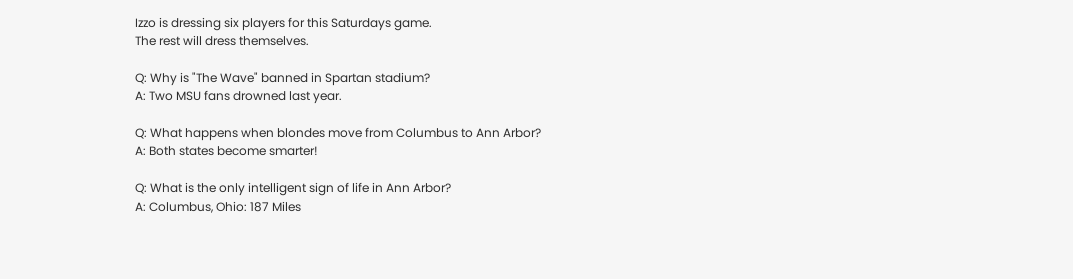Izzo is dressing six players for this Saturdays game.
The rest will dress themselves.

Q: Why is "The Wave" banned in Spartan stadium?
A: Two MSU fans drowned last year.

Q: What happens when blondes move from Columbus to Ann Arbor?
A: Both states become smarter!

Q: What is the only intelligent sign of life in Ann Arbor?
A: Columbus, Ohio: 187 Miles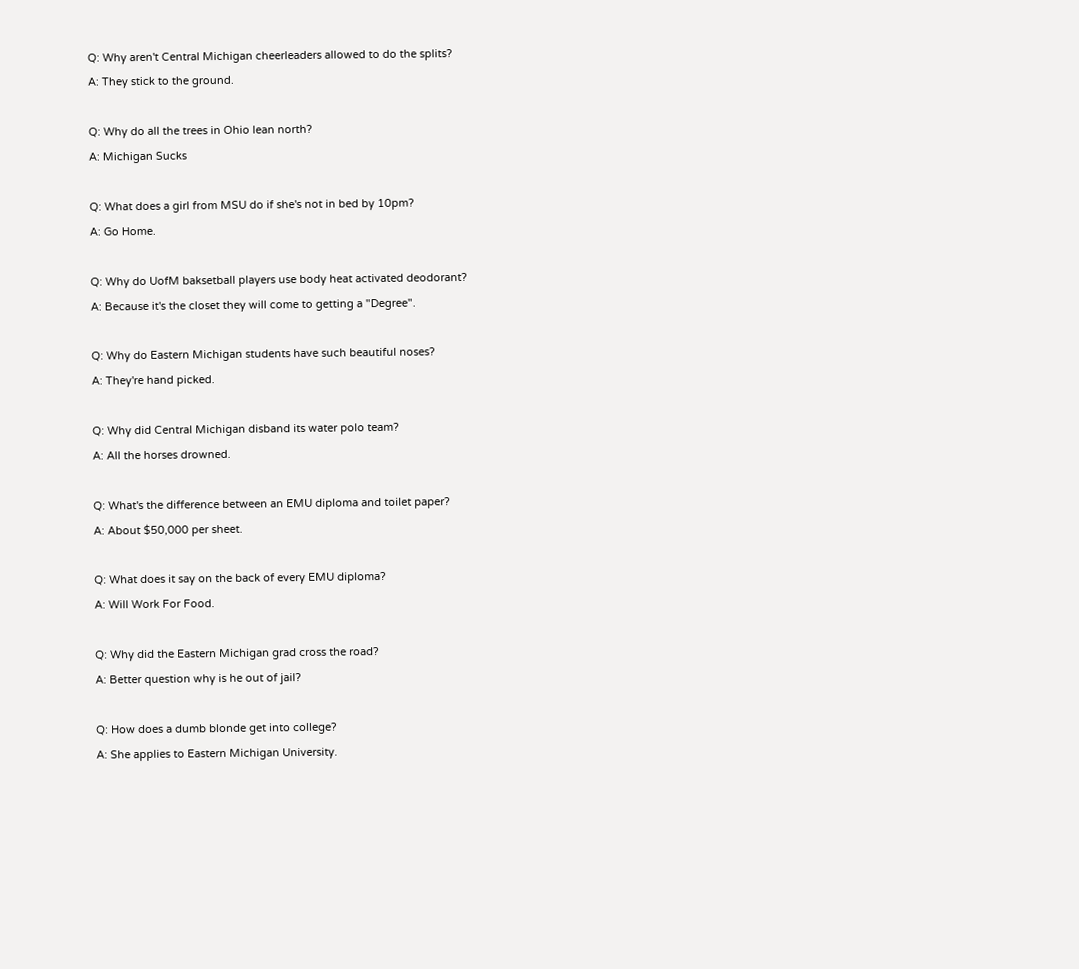Q: Why aren't Central Michigan cheerleaders allowed to do the splits?
A: They stick to the ground.

Q: Why do all the trees in Ohio lean north?
A: Michigan Sucks

Q: What does a girl from MSU do if she's not in bed by 10pm?
A: Go Home.

Q: Why do UofM baksetball players use body heat activated deodorant?
A: Because it's the closet they will come to getting a "Degree".

Q: Why do Eastern Michigan students have such beautiful noses?
A: They're hand picked.

Q: Why did Central Michigan disband its water polo team?
A: All the horses drowned.

Q: What's the difference between an EMU diploma and toilet paper?
A: About $50,000 per sheet.

Q: What does it say on the back of every EMU diploma?
A: Will Work For Food.

Q: Why did the Eastern Michigan grad cross the road?
A: Better question why is he out of jail?

Q: How does a dumb blonde get into college?
A: She applies to Eastern Michigan University.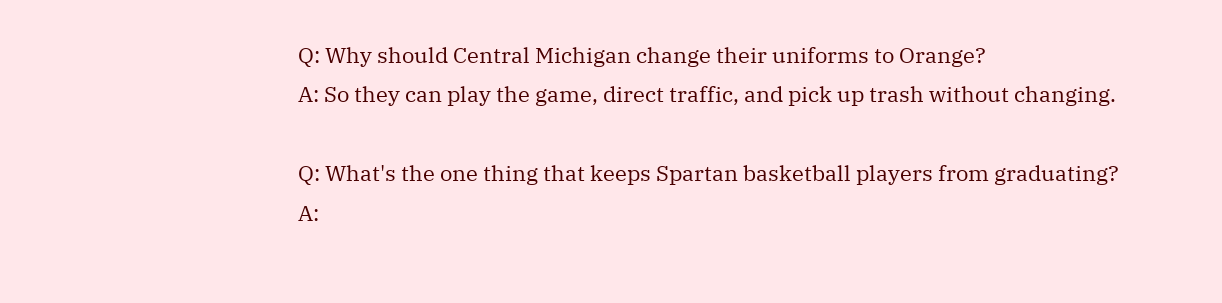Q: Why should Central Michigan change their uniforms to Orange?
A: So they can play the game, direct traffic, and pick up trash without changing.

Q: What's the one thing that keeps Spartan basketball players from graduating?
A: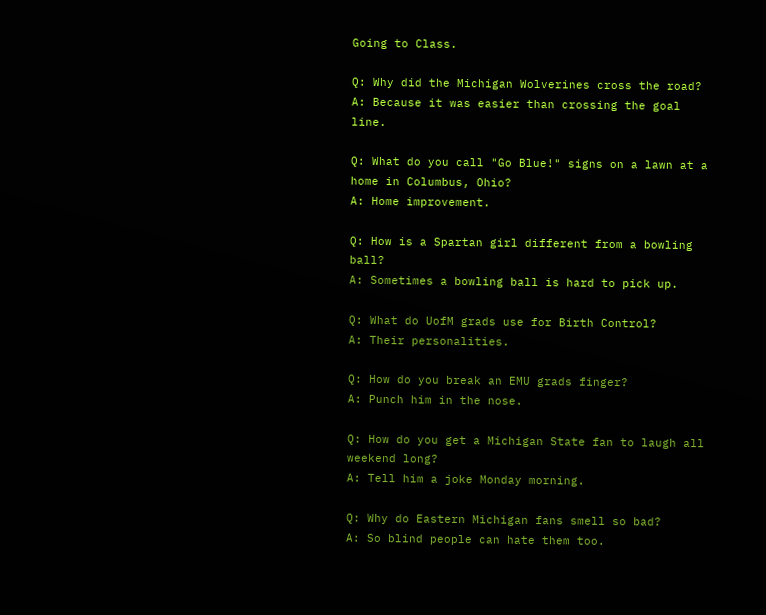Going to Class.

Q: Why did the Michigan Wolverines cross the road?
A: Because it was easier than crossing the goal line.

Q: What do you call "Go Blue!" signs on a lawn at a home in Columbus, Ohio?
A: Home improvement.

Q: How is a Spartan girl different from a bowling ball?
A: Sometimes a bowling ball is hard to pick up.

Q: What do UofM grads use for Birth Control?
A: Their personalities.

Q: How do you break an EMU grads finger?
A: Punch him in the nose.

Q: How do you get a Michigan State fan to laugh all weekend long?
A: Tell him a joke Monday morning.

Q: Why do Eastern Michigan fans smell so bad?
A: So blind people can hate them too.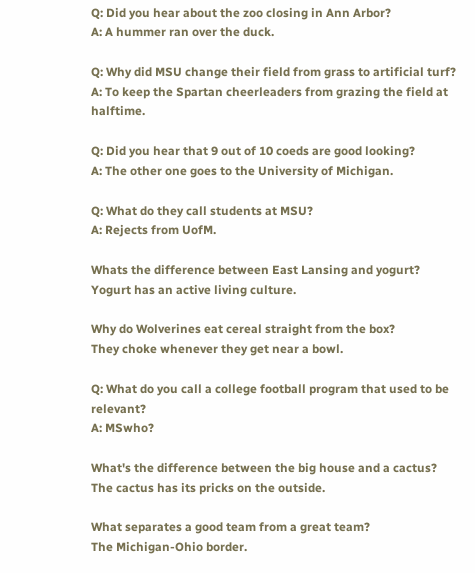Q: Did you hear about the zoo closing in Ann Arbor?
A: A hummer ran over the duck.

Q: Why did MSU change their field from grass to artificial turf?
A: To keep the Spartan cheerleaders from grazing the field at halftime.

Q: Did you hear that 9 out of 10 coeds are good looking?
A: The other one goes to the University of Michigan.

Q: What do they call students at MSU?
A: Rejects from UofM.

Whats the difference between East Lansing and yogurt?
Yogurt has an active living culture.

Why do Wolverines eat cereal straight from the box?
They choke whenever they get near a bowl.

Q: What do you call a college football program that used to be relevant?
A: MSwho?

What's the difference between the big house and a cactus?
The cactus has its pricks on the outside.

What separates a good team from a great team?
The Michigan-Ohio border.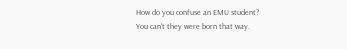How do you confuse an EMU student?
You can't they were born that way.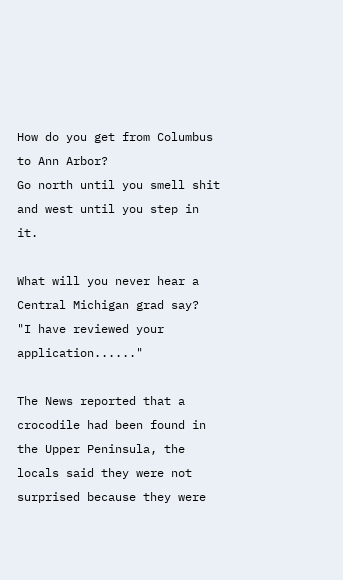How do you get from Columbus to Ann Arbor?
Go north until you smell shit and west until you step in it.

What will you never hear a Central Michigan grad say?
"I have reviewed your application......"

The News reported that a crocodile had been found in the Upper Peninsula, the locals said they were not surprised because they were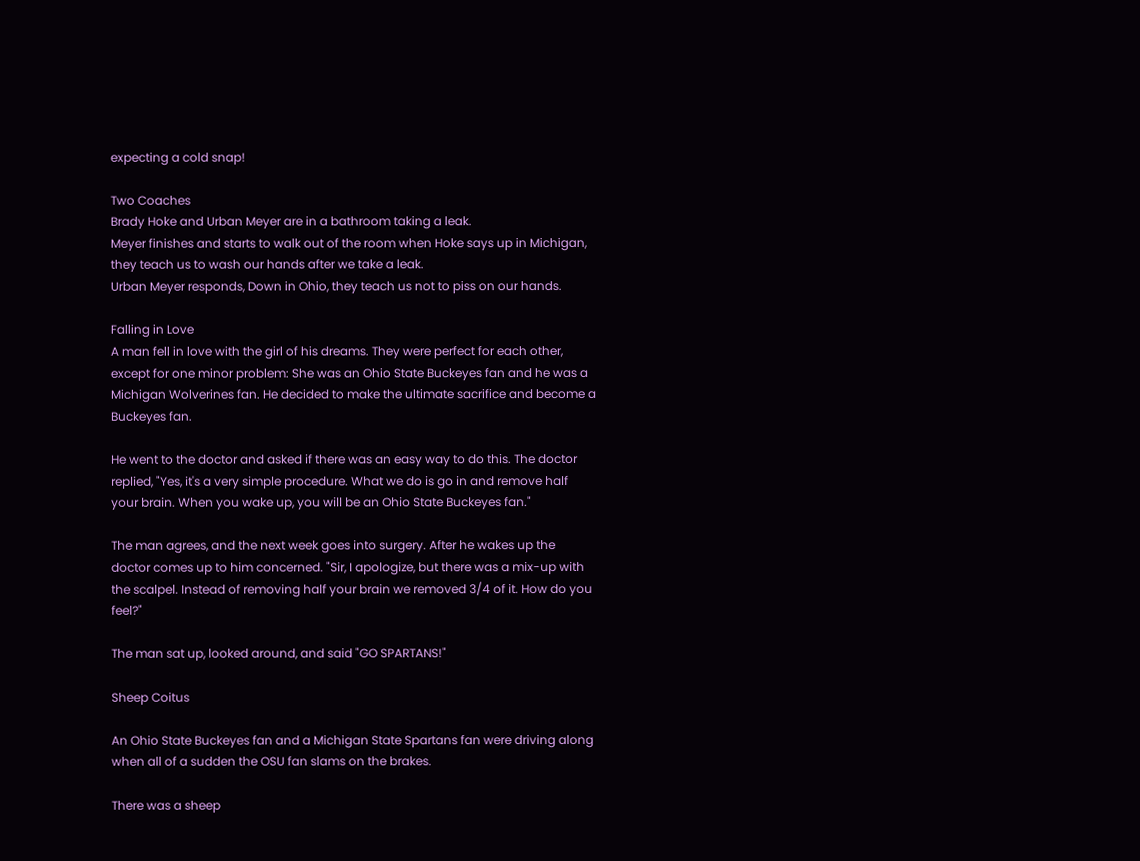expecting a cold snap!

Two Coaches
Brady Hoke and Urban Meyer are in a bathroom taking a leak.
Meyer finishes and starts to walk out of the room when Hoke says up in Michigan, they teach us to wash our hands after we take a leak.
Urban Meyer responds, Down in Ohio, they teach us not to piss on our hands.

Falling in Love
A man fell in love with the girl of his dreams. They were perfect for each other, except for one minor problem: She was an Ohio State Buckeyes fan and he was a Michigan Wolverines fan. He decided to make the ultimate sacrifice and become a Buckeyes fan.

He went to the doctor and asked if there was an easy way to do this. The doctor replied, "Yes, it's a very simple procedure. What we do is go in and remove half your brain. When you wake up, you will be an Ohio State Buckeyes fan."

The man agrees, and the next week goes into surgery. After he wakes up the doctor comes up to him concerned. "Sir, I apologize, but there was a mix-up with the scalpel. Instead of removing half your brain we removed 3/4 of it. How do you feel?"

The man sat up, looked around, and said "GO SPARTANS!"

Sheep Coitus

An Ohio State Buckeyes fan and a Michigan State Spartans fan were driving along when all of a sudden the OSU fan slams on the brakes.

There was a sheep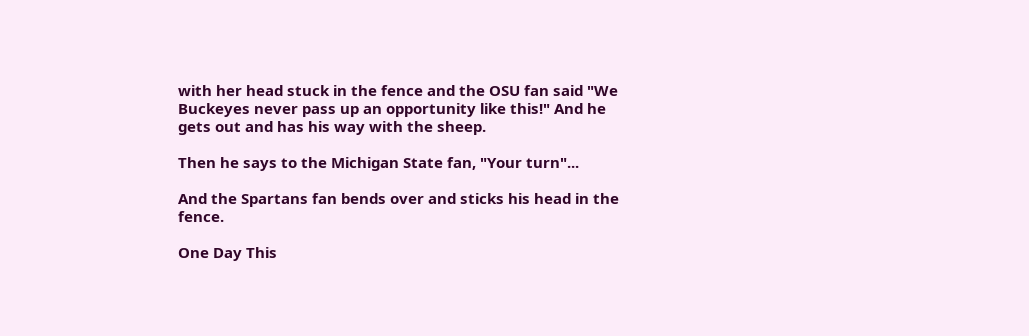with her head stuck in the fence and the OSU fan said "We Buckeyes never pass up an opportunity like this!" And he gets out and has his way with the sheep.

Then he says to the Michigan State fan, "Your turn"...

And the Spartans fan bends over and sticks his head in the fence.

One Day This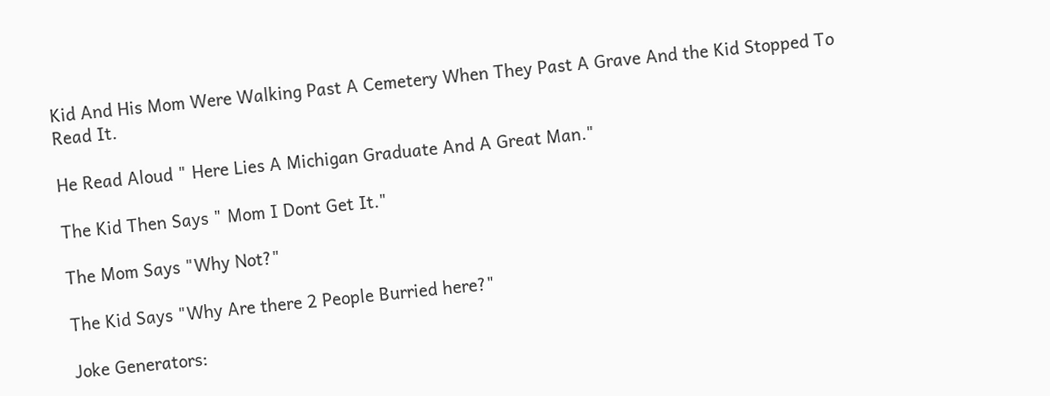Kid And His Mom Were Walking Past A Cemetery When They Past A Grave And the Kid Stopped To Read It.

He Read Aloud " Here Lies A Michigan Graduate And A Great Man."

The Kid Then Says " Mom I Dont Get It."

The Mom Says "Why Not?"

The Kid Says "Why Are there 2 People Burried here?"

Joke Generators: